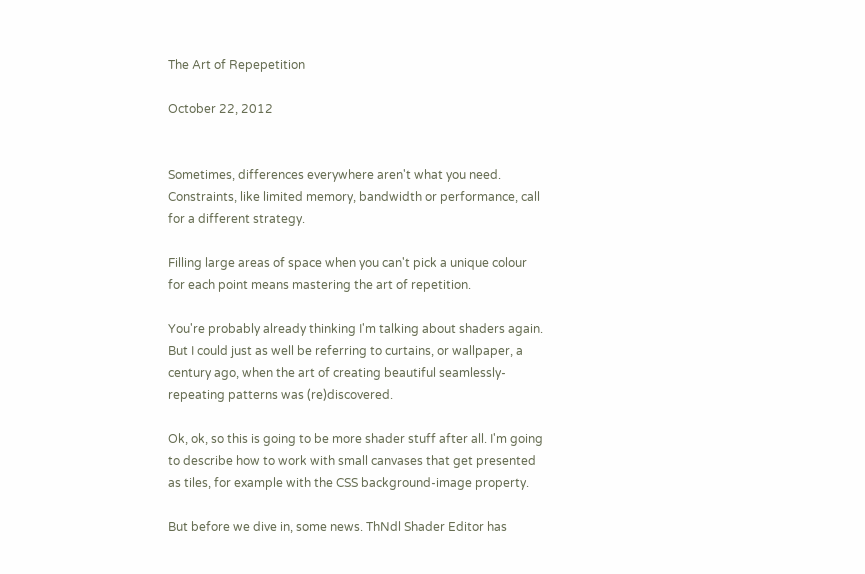The Art of Repepetition

October 22, 2012


Sometimes, differences everywhere aren't what you need. Constraints, like limited memory, bandwidth or performance, call for a different strategy.

Filling large areas of space when you can't pick a unique colour for each point means mastering the art of repetition.

You're probably already thinking I'm talking about shaders again. But I could just as well be referring to curtains, or wallpaper, a century ago, when the art of creating beautiful seamlessly-repeating patterns was (re)discovered.

Ok, ok, so this is going to be more shader stuff after all. I'm going to describe how to work with small canvases that get presented as tiles, for example with the CSS background-image property.

But before we dive in, some news. ThNdl Shader Editor has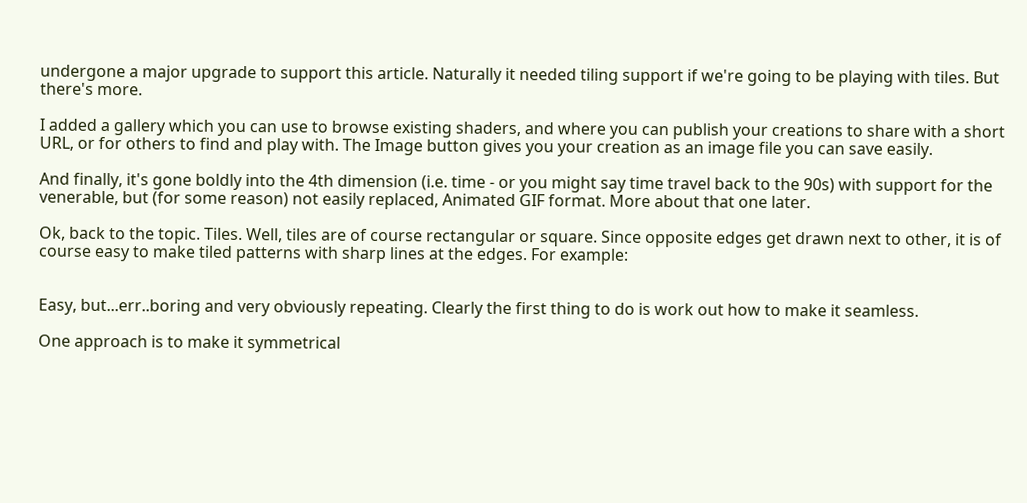undergone a major upgrade to support this article. Naturally it needed tiling support if we're going to be playing with tiles. But there's more.

I added a gallery which you can use to browse existing shaders, and where you can publish your creations to share with a short URL, or for others to find and play with. The Image button gives you your creation as an image file you can save easily.

And finally, it's gone boldly into the 4th dimension (i.e. time - or you might say time travel back to the 90s) with support for the venerable, but (for some reason) not easily replaced, Animated GIF format. More about that one later.

Ok, back to the topic. Tiles. Well, tiles are of course rectangular or square. Since opposite edges get drawn next to other, it is of course easy to make tiled patterns with sharp lines at the edges. For example:


Easy, but...err..boring and very obviously repeating. Clearly the first thing to do is work out how to make it seamless.

One approach is to make it symmetrical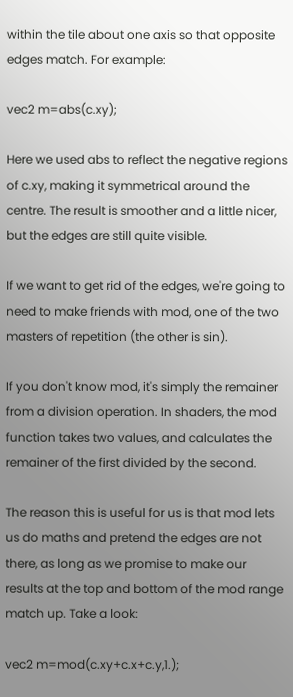within the tile about one axis so that opposite edges match. For example:

vec2 m=abs(c.xy);

Here we used abs to reflect the negative regions of c.xy, making it symmetrical around the centre. The result is smoother and a little nicer, but the edges are still quite visible.

If we want to get rid of the edges, we're going to need to make friends with mod, one of the two masters of repetition (the other is sin).

If you don't know mod, it's simply the remainer from a division operation. In shaders, the mod function takes two values, and calculates the remainer of the first divided by the second.

The reason this is useful for us is that mod lets us do maths and pretend the edges are not there, as long as we promise to make our results at the top and bottom of the mod range match up. Take a look:

vec2 m=mod(c.xy+c.x+c.y,1.);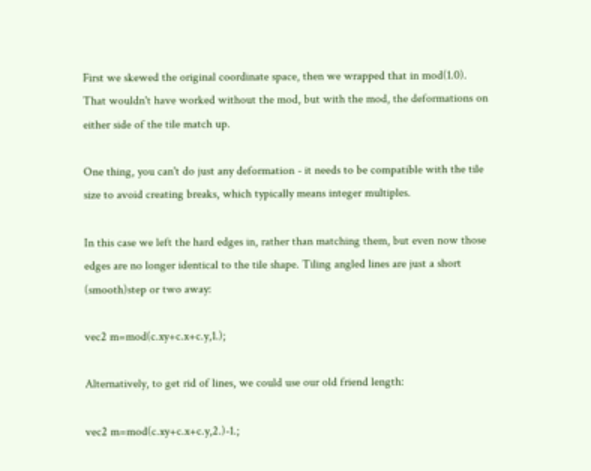First we skewed the original coordinate space, then we wrapped that in mod(1.0). That wouldn't have worked without the mod, but with the mod, the deformations on either side of the tile match up.

One thing, you can't do just any deformation - it needs to be compatible with the tile size to avoid creating breaks, which typically means integer multiples.

In this case we left the hard edges in, rather than matching them, but even now those edges are no longer identical to the tile shape. Tiling angled lines are just a short (smooth)step or two away:

vec2 m=mod(c.xy+c.x+c.y,1.);

Alternatively, to get rid of lines, we could use our old friend length:

vec2 m=mod(c.xy+c.x+c.y,2.)-1.;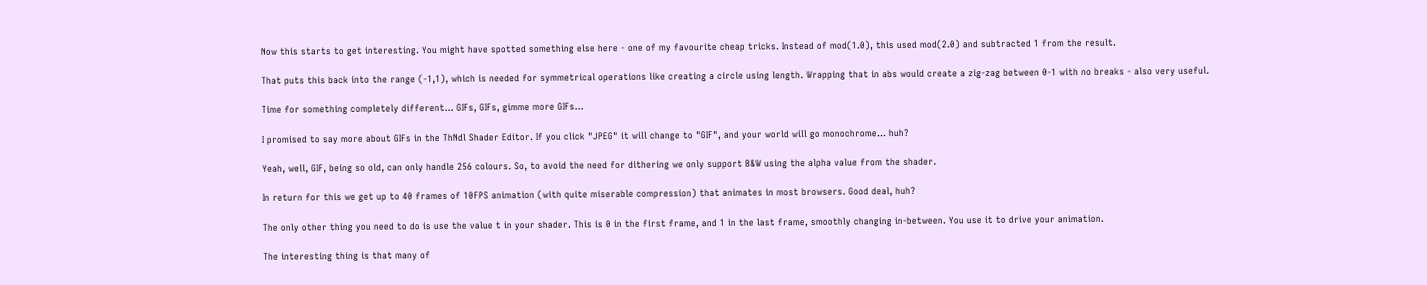Now this starts to get interesting. You might have spotted something else here - one of my favourite cheap tricks. Instead of mod(1.0), this used mod(2.0) and subtracted 1 from the result.

That puts this back into the range (-1,1), which is needed for symmetrical operations like creating a circle using length. Wrapping that in abs would create a zig-zag between 0-1 with no breaks - also very useful.

Time for something completely different... GIFs, GIFs, gimme more GIFs...

I promised to say more about GIFs in the ThNdl Shader Editor. If you click "JPEG" it will change to "GIF", and your world will go monochrome... huh?

Yeah, well, GIF, being so old, can only handle 256 colours. So, to avoid the need for dithering we only support B&W using the alpha value from the shader.

In return for this we get up to 40 frames of 10FPS animation (with quite miserable compression) that animates in most browsers. Good deal, huh?

The only other thing you need to do is use the value t in your shader. This is 0 in the first frame, and 1 in the last frame, smoothly changing in-between. You use it to drive your animation.

The interesting thing is that many of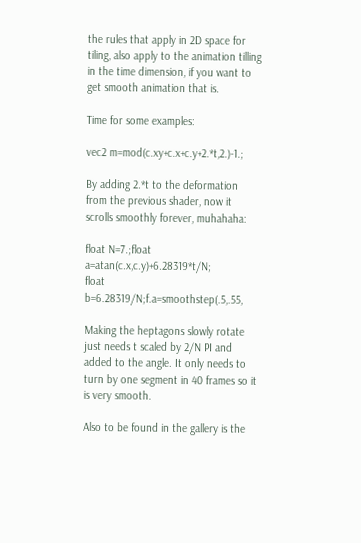the rules that apply in 2D space for tiling, also apply to the animation tilling in the time dimension, if you want to get smooth animation that is.

Time for some examples:

vec2 m=mod(c.xy+c.x+c.y+2.*t,2.)-1.;

By adding 2.*t to the deformation from the previous shader, now it scrolls smoothly forever, muhahaha:

float N=7.;float a=atan(c.x,c.y)+6.28319*t/N;
float b=6.28319/N;f.a=smoothstep(.5,.55,

Making the heptagons slowly rotate just needs t scaled by 2/N PI and added to the angle. It only needs to turn by one segment in 40 frames so it is very smooth.

Also to be found in the gallery is the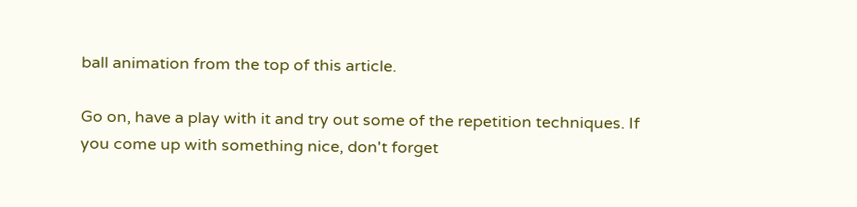ball animation from the top of this article.

Go on, have a play with it and try out some of the repetition techniques. If you come up with something nice, don't forget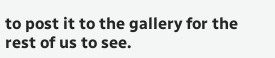to post it to the gallery for the rest of us to see.